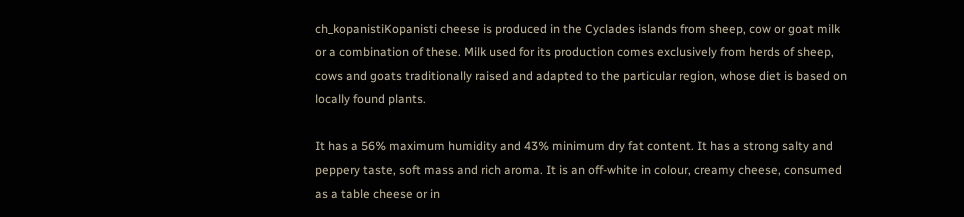ch_kopanistiKopanisti cheese is produced in the Cyclades islands from sheep, cow or goat milk or a combination of these. Milk used for its production comes exclusively from herds of sheep, cows and goats traditionally raised and adapted to the particular region, whose diet is based on locally found plants.

It has a 56% maximum humidity and 43% minimum dry fat content. It has a strong salty and peppery taste, soft mass and rich aroma. It is an off-white in colour, creamy cheese, consumed as a table cheese or in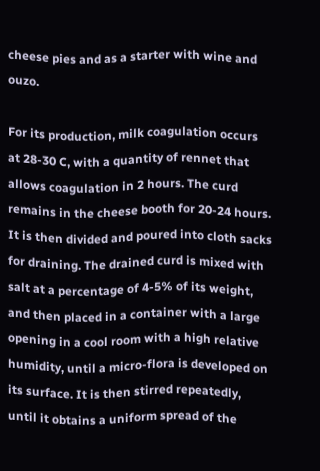cheese pies and as a starter with wine and ouzo.

For its production, milk coagulation occurs at 28-30 C, with a quantity of rennet that allows coagulation in 2 hours. The curd remains in the cheese booth for 20-24 hours. It is then divided and poured into cloth sacks for draining. The drained curd is mixed with salt at a percentage of 4-5% of its weight, and then placed in a container with a large opening in a cool room with a high relative humidity, until a micro-flora is developed on its surface. It is then stirred repeatedly, until it obtains a uniform spread of the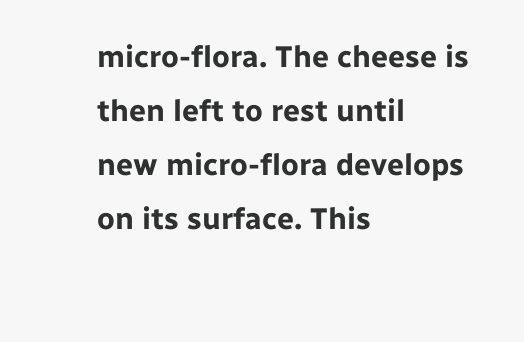micro-flora. The cheese is then left to rest until new micro-flora develops on its surface. This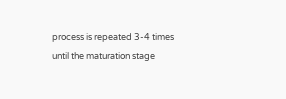process is repeated 3-4 times until the maturation stage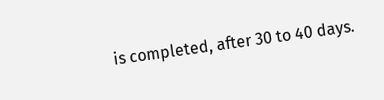is completed, after 30 to 40 days.